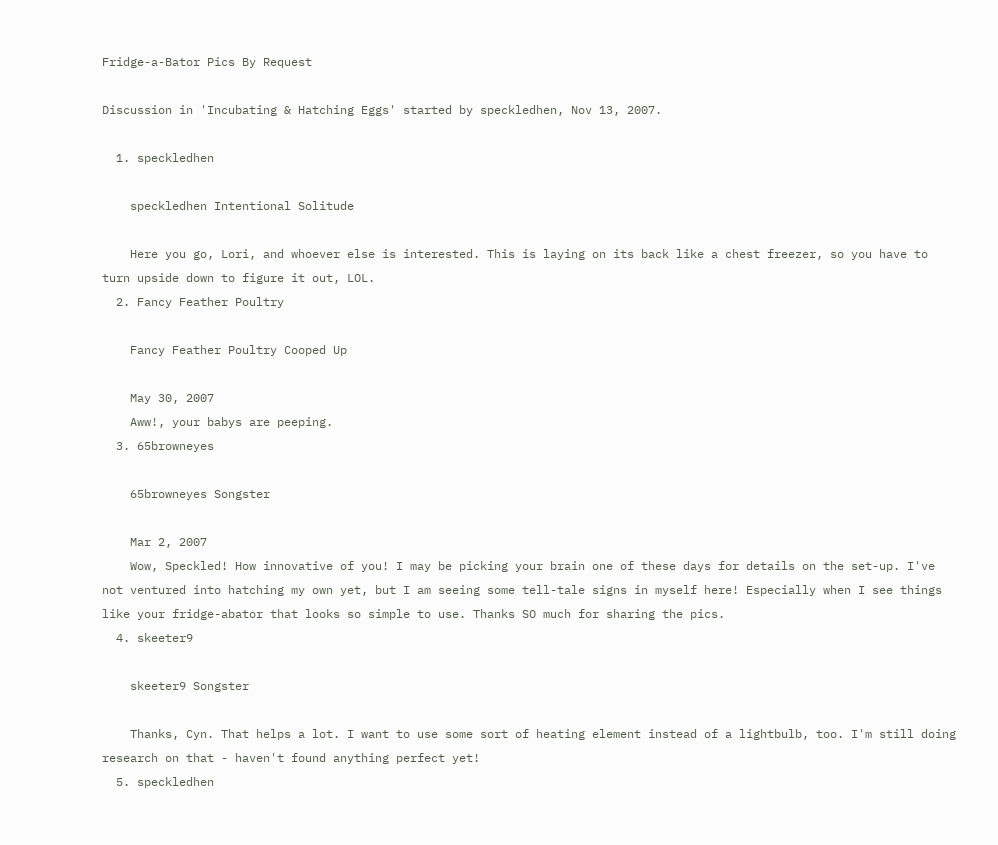Fridge-a-Bator Pics By Request

Discussion in 'Incubating & Hatching Eggs' started by speckledhen, Nov 13, 2007.

  1. speckledhen

    speckledhen Intentional Solitude

    Here you go, Lori, and whoever else is interested. This is laying on its back like a chest freezer, so you have to turn upside down to figure it out, LOL.
  2. Fancy Feather Poultry

    Fancy Feather Poultry Cooped Up

    May 30, 2007
    Aww!, your babys are peeping.
  3. 65browneyes

    65browneyes Songster

    Mar 2, 2007
    Wow, Speckled! How innovative of you! I may be picking your brain one of these days for details on the set-up. I've not ventured into hatching my own yet, but I am seeing some tell-tale signs in myself here! Especially when I see things like your fridge-abator that looks so simple to use. Thanks SO much for sharing the pics.
  4. skeeter9

    skeeter9 Songster

    Thanks, Cyn. That helps a lot. I want to use some sort of heating element instead of a lightbulb, too. I'm still doing research on that - haven't found anything perfect yet!
  5. speckledhen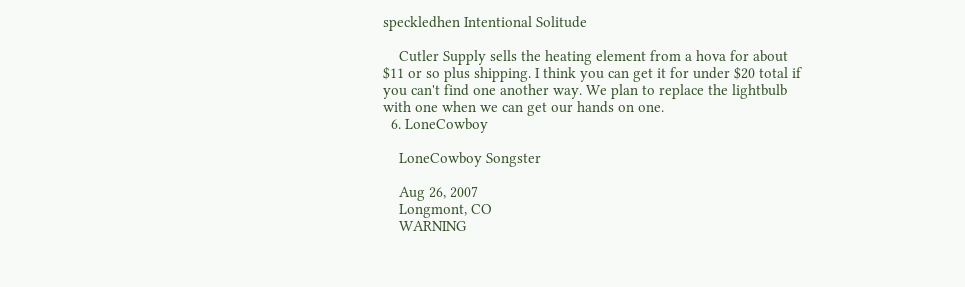speckledhen Intentional Solitude

    Cutler Supply sells the heating element from a hova for about $11 or so plus shipping. I think you can get it for under $20 total if you can't find one another way. We plan to replace the lightbulb with one when we can get our hands on one.
  6. LoneCowboy

    LoneCowboy Songster

    Aug 26, 2007
    Longmont, CO
    WARNING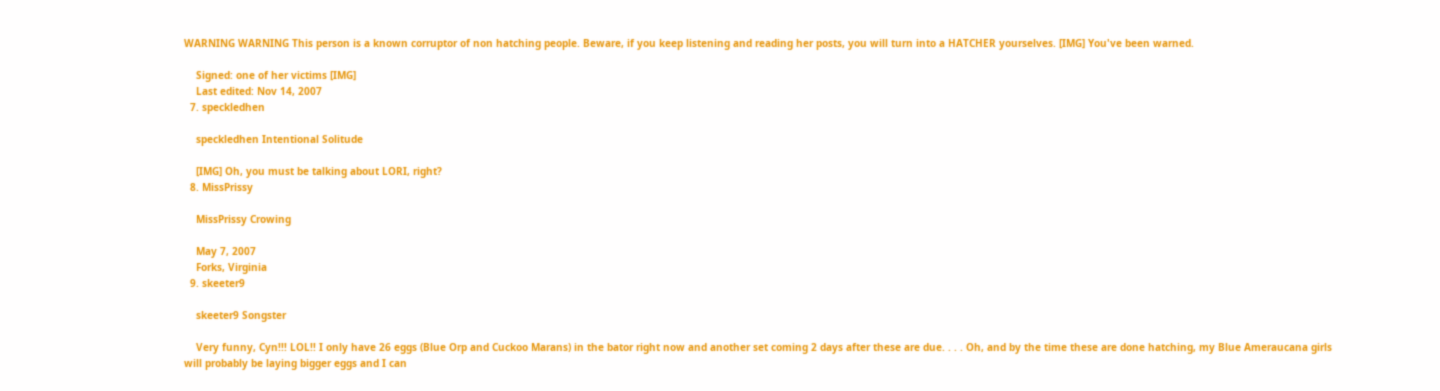WARNING WARNING This person is a known corruptor of non hatching people. Beware, if you keep listening and reading her posts, you will turn into a HATCHER yourselves. [IMG] You've been warned.

    Signed: one of her victims [IMG]
    Last edited: Nov 14, 2007
  7. speckledhen

    speckledhen Intentional Solitude

    [IMG] Oh, you must be talking about LORI, right?
  8. MissPrissy

    MissPrissy Crowing

    May 7, 2007
    Forks, Virginia
  9. skeeter9

    skeeter9 Songster

    Very funny, Cyn!!! LOL!! I only have 26 eggs (Blue Orp and Cuckoo Marans) in the bator right now and another set coming 2 days after these are due. . . . Oh, and by the time these are done hatching, my Blue Ameraucana girls will probably be laying bigger eggs and I can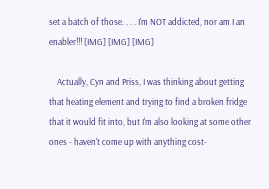set a batch of those. . . . I'm NOT addicted, nor am I an enabler!!! [IMG] [IMG] [IMG]

    Actually, Cyn and Priss, I was thinking about getting that heating element and trying to find a broken fridge that it would fit into, but I'm also looking at some other ones - haven't come up with anything cost-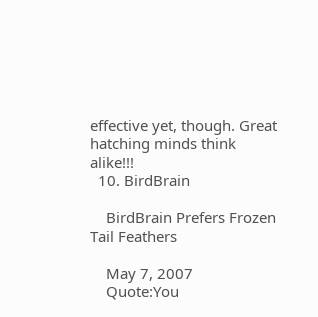effective yet, though. Great hatching minds think alike!!!
  10. BirdBrain

    BirdBrain Prefers Frozen Tail Feathers

    May 7, 2007
    Quote:You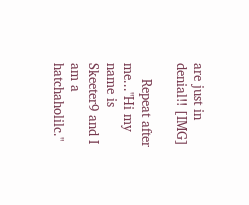are just in denial!! [IMG]

    Repeat after me..."Hi my name is Skeeter9 and I am a hatchaholilc."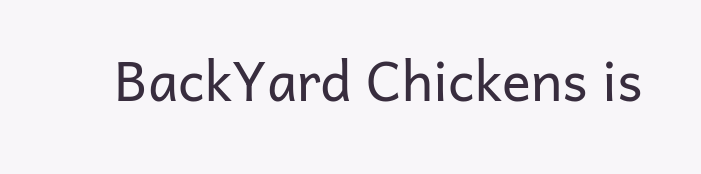BackYard Chickens is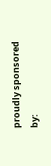proudly sponsored by: